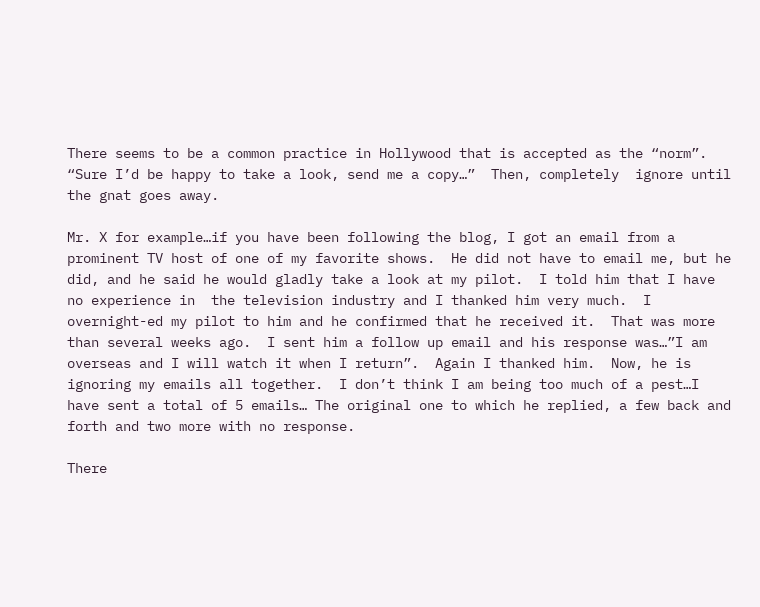There seems to be a common practice in Hollywood that is accepted as the “norm”.  “Sure I’d be happy to take a look, send me a copy…”  Then, completely  ignore until the gnat goes away.

Mr. X for example…if you have been following the blog, I got an email from a prominent TV host of one of my favorite shows.  He did not have to email me, but he did, and he said he would gladly take a look at my pilot.  I told him that I have no experience in  the television industry and I thanked him very much.  I overnight-ed my pilot to him and he confirmed that he received it.  That was more than several weeks ago.  I sent him a follow up email and his response was…”I am overseas and I will watch it when I return”.  Again I thanked him.  Now, he is ignoring my emails all together.  I don’t think I am being too much of a pest…I have sent a total of 5 emails… The original one to which he replied, a few back and forth and two more with no response.

There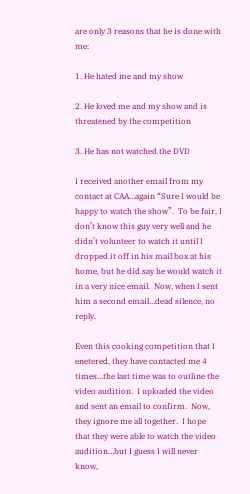are only 3 reasons that he is done with me:

1. He hated me and my show

2. He loved me and my show and is threatened by the competition

3. He has not watched the DVD

I received another email from my contact at CAA…again “Sure I would be happy to watch the show”.  To be fair, I don’t know this guy very well and he didn’t volunteer to watch it until I dropped it off in his mail box at his home, but he did say he would watch it in a very nice email.  Now, when I sent him a second email…dead silence, no reply.

Even this cooking competition that I enetered, they have contacted me 4 times…the last time was to outline the video audition.  I uploaded the video and sent an email to confirm.  Now, they ignore me all together.  I hope that they were able to watch the video audition…but I guess I will never know,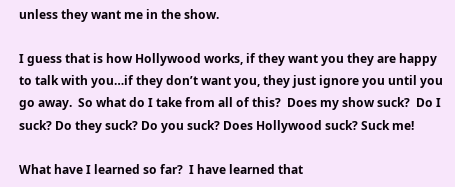unless they want me in the show.

I guess that is how Hollywood works, if they want you they are happy to talk with you…if they don’t want you, they just ignore you until you go away.  So what do I take from all of this?  Does my show suck?  Do I suck? Do they suck? Do you suck? Does Hollywood suck? Suck me!

What have I learned so far?  I have learned that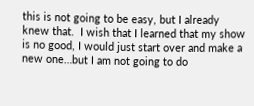this is not going to be easy, but I already knew that.  I wish that I learned that my show is no good, I would just start over and make a new one…but I am not going to do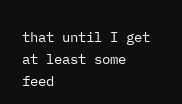that until I get at least some feed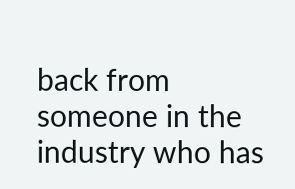back from someone in the industry who has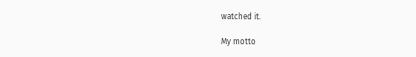watched it.

My motto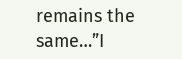remains the same…”I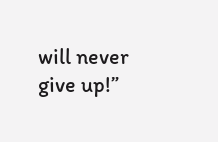will never give up!”